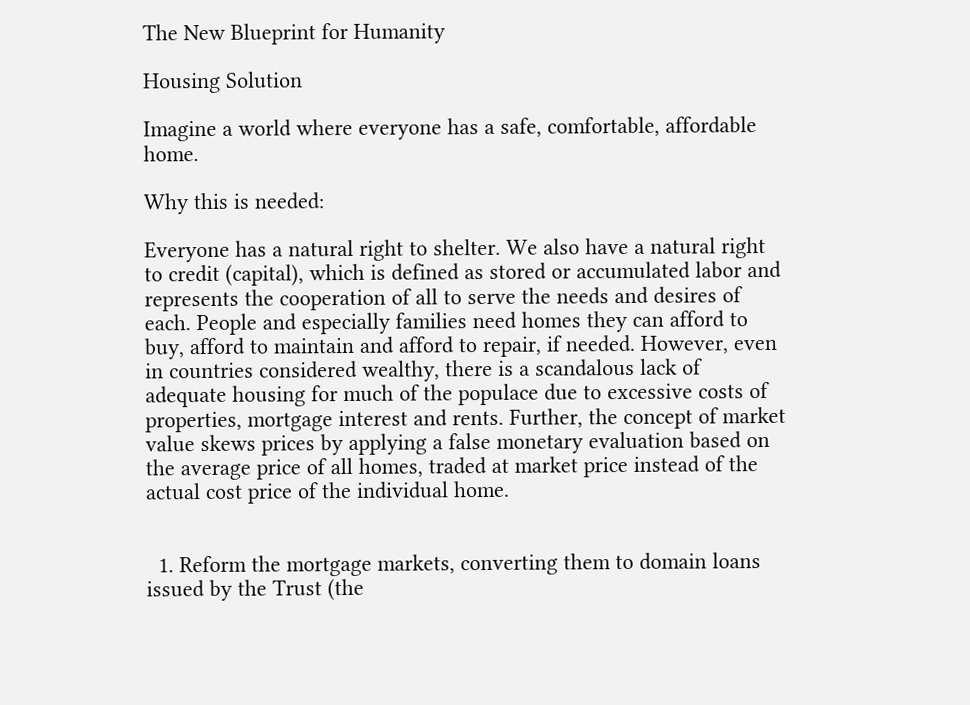The New Blueprint for Humanity

Housing Solution

Imagine a world where everyone has a safe, comfortable, affordable home.

Why this is needed:

Everyone has a natural right to shelter. We also have a natural right to credit (capital), which is defined as stored or accumulated labor and represents the cooperation of all to serve the needs and desires of each. People and especially families need homes they can afford to buy, afford to maintain and afford to repair, if needed. However, even in countries considered wealthy, there is a scandalous lack of adequate housing for much of the populace due to excessive costs of properties, mortgage interest and rents. Further, the concept of market value skews prices by applying a false monetary evaluation based on the average price of all homes, traded at market price instead of the actual cost price of the individual home.


  1. Reform the mortgage markets, converting them to domain loans issued by the Trust (the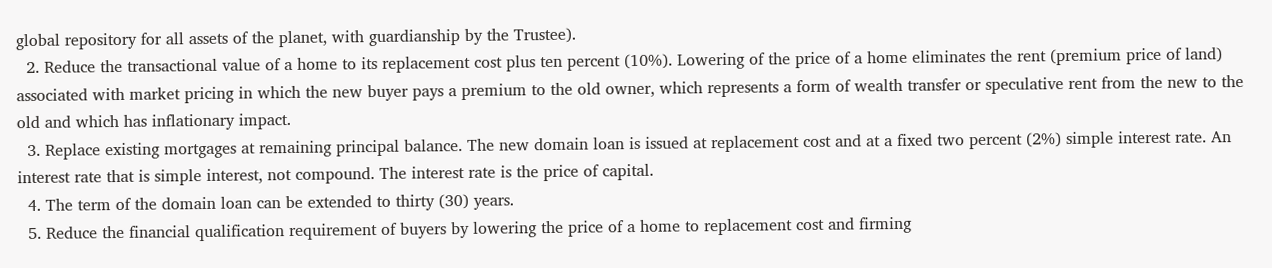global repository for all assets of the planet, with guardianship by the Trustee).
  2. Reduce the transactional value of a home to its replacement cost plus ten percent (10%). Lowering of the price of a home eliminates the rent (premium price of land) associated with market pricing in which the new buyer pays a premium to the old owner, which represents a form of wealth transfer or speculative rent from the new to the old and which has inflationary impact.
  3. Replace existing mortgages at remaining principal balance. The new domain loan is issued at replacement cost and at a fixed two percent (2%) simple interest rate. An interest rate that is simple interest, not compound. The interest rate is the price of capital.
  4. The term of the domain loan can be extended to thirty (30) years.
  5. Reduce the financial qualification requirement of buyers by lowering the price of a home to replacement cost and firming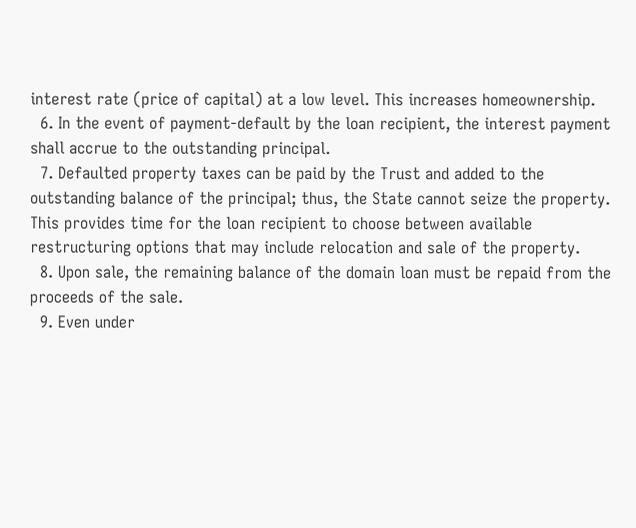interest rate (price of capital) at a low level. This increases homeownership.
  6. In the event of payment-default by the loan recipient, the interest payment shall accrue to the outstanding principal.
  7. Defaulted property taxes can be paid by the Trust and added to the outstanding balance of the principal; thus, the State cannot seize the property. This provides time for the loan recipient to choose between available restructuring options that may include relocation and sale of the property.
  8. Upon sale, the remaining balance of the domain loan must be repaid from the proceeds of the sale.
  9. Even under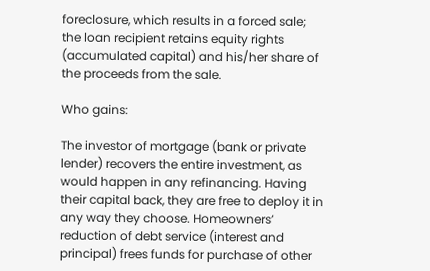foreclosure, which results in a forced sale; the loan recipient retains equity rights (accumulated capital) and his/her share of the proceeds from the sale.

Who gains:

The investor of mortgage (bank or private lender) recovers the entire investment, as would happen in any refinancing. Having their capital back, they are free to deploy it in any way they choose. Homeowners’ reduction of debt service (interest and principal) frees funds for purchase of other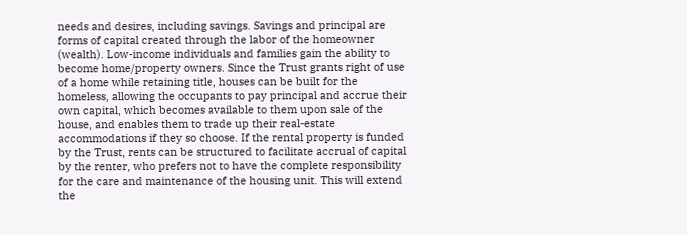needs and desires, including savings. Savings and principal are forms of capital created through the labor of the homeowner (wealth). Low-income individuals and families gain the ability to become home/property owners. Since the Trust grants right of use of a home while retaining title, houses can be built for the homeless, allowing the occupants to pay principal and accrue their own capital, which becomes available to them upon sale of the house, and enables them to trade up their real-estate accommodations if they so choose. If the rental property is funded by the Trust, rents can be structured to facilitate accrual of capital by the renter, who prefers not to have the complete responsibility for the care and maintenance of the housing unit. This will extend the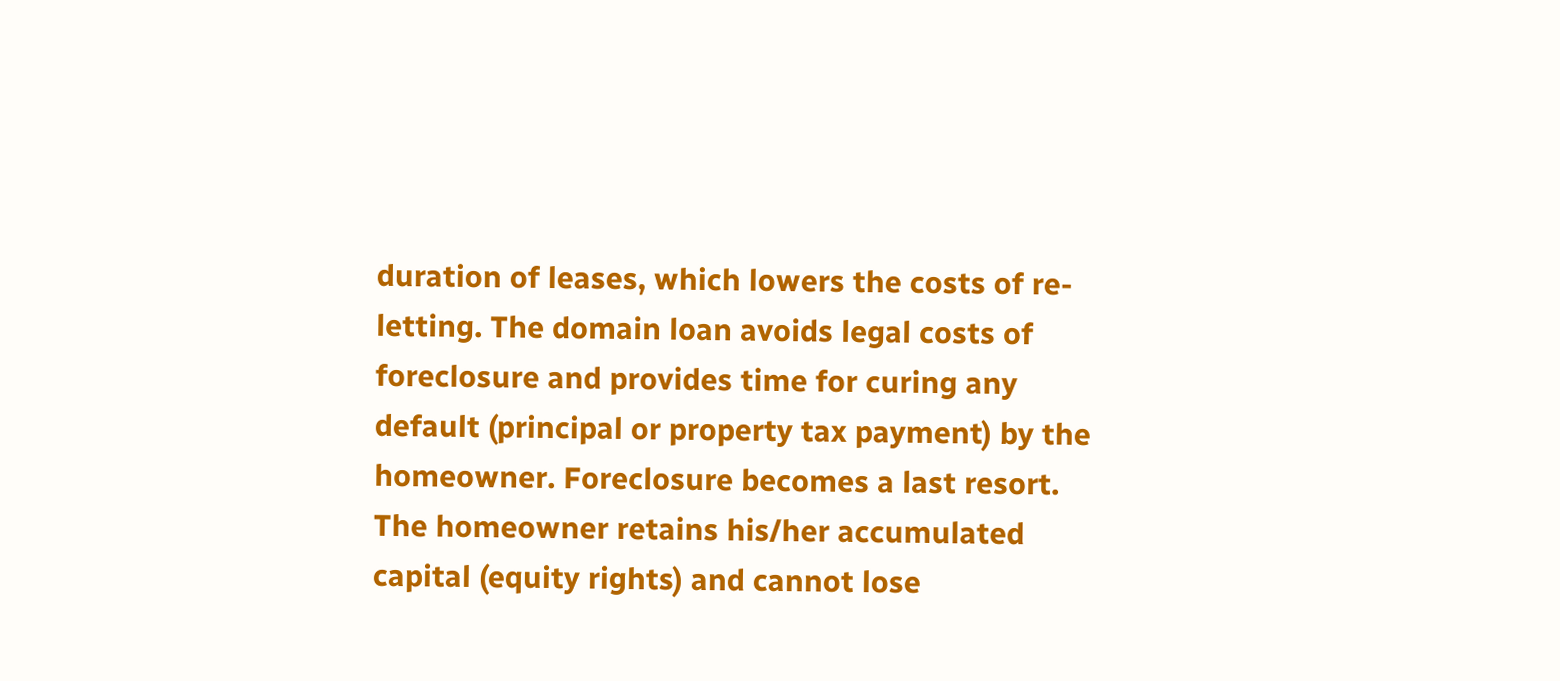duration of leases, which lowers the costs of re-letting. The domain loan avoids legal costs of foreclosure and provides time for curing any default (principal or property tax payment) by the homeowner. Foreclosure becomes a last resort. The homeowner retains his/her accumulated capital (equity rights) and cannot lose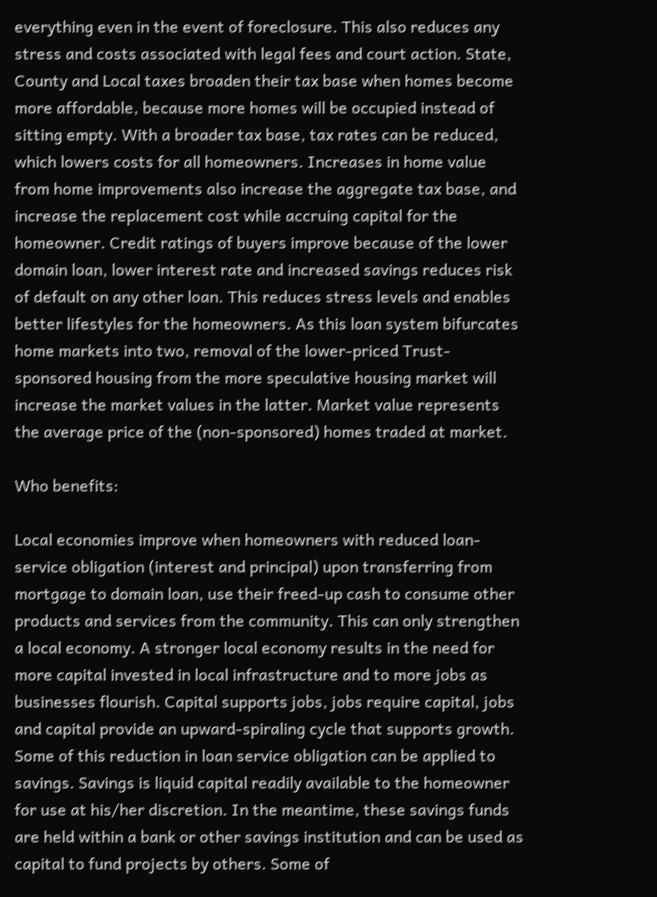everything even in the event of foreclosure. This also reduces any stress and costs associated with legal fees and court action. State, County and Local taxes broaden their tax base when homes become more affordable, because more homes will be occupied instead of sitting empty. With a broader tax base, tax rates can be reduced, which lowers costs for all homeowners. Increases in home value from home improvements also increase the aggregate tax base, and increase the replacement cost while accruing capital for the homeowner. Credit ratings of buyers improve because of the lower domain loan, lower interest rate and increased savings reduces risk of default on any other loan. This reduces stress levels and enables better lifestyles for the homeowners. As this loan system bifurcates home markets into two, removal of the lower-priced Trust-sponsored housing from the more speculative housing market will increase the market values in the latter. Market value represents the average price of the (non-sponsored) homes traded at market.

Who benefits:

Local economies improve when homeowners with reduced loan-service obligation (interest and principal) upon transferring from mortgage to domain loan, use their freed-up cash to consume other products and services from the community. This can only strengthen a local economy. A stronger local economy results in the need for more capital invested in local infrastructure and to more jobs as businesses flourish. Capital supports jobs, jobs require capital, jobs and capital provide an upward-spiraling cycle that supports growth. Some of this reduction in loan service obligation can be applied to savings. Savings is liquid capital readily available to the homeowner for use at his/her discretion. In the meantime, these savings funds are held within a bank or other savings institution and can be used as capital to fund projects by others. Some of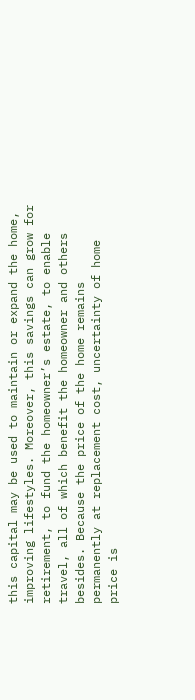this capital may be used to maintain or expand the home, improving lifestyles. Moreover, this savings can grow for retirement, to fund the homeowner’s estate, to enable travel, all of which benefit the homeowner and others besides. Because the price of the home remains permanently at replacement cost, uncertainty of home price is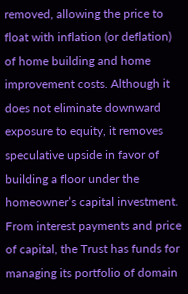removed, allowing the price to float with inflation (or deflation) of home building and home improvement costs. Although it does not eliminate downward exposure to equity, it removes speculative upside in favor of building a floor under the homeowner’s capital investment. From interest payments and price of capital, the Trust has funds for managing its portfolio of domain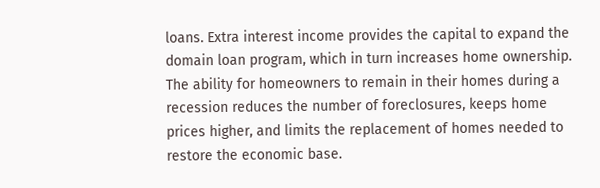loans. Extra interest income provides the capital to expand the domain loan program, which in turn increases home ownership. The ability for homeowners to remain in their homes during a recession reduces the number of foreclosures, keeps home prices higher, and limits the replacement of homes needed to restore the economic base.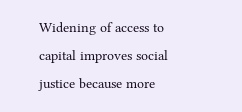Widening of access to capital improves social justice because more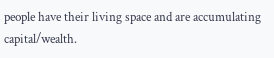people have their living space and are accumulating capital/wealth.